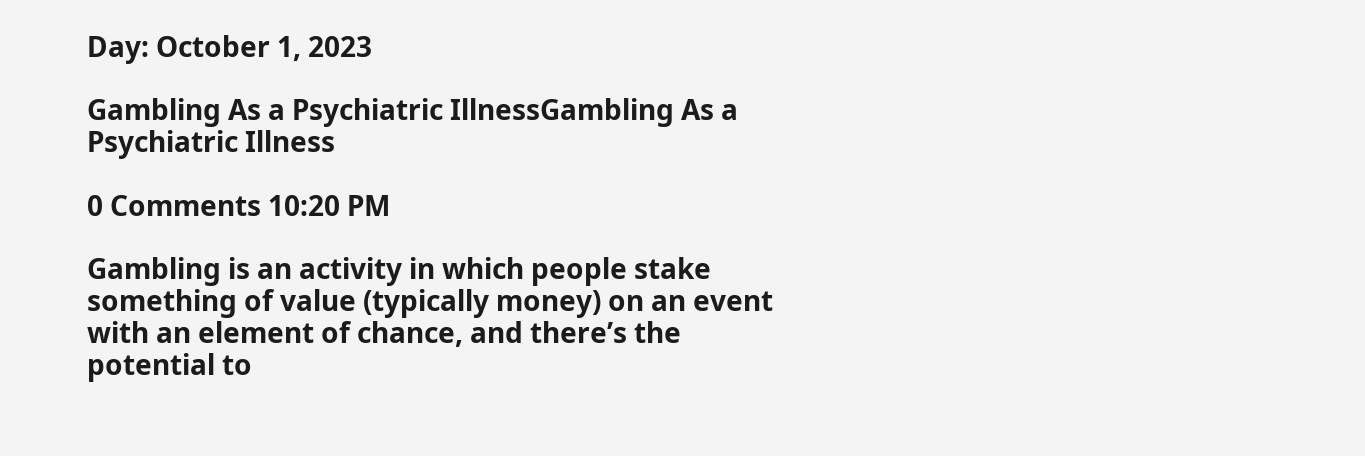Day: October 1, 2023

Gambling As a Psychiatric IllnessGambling As a Psychiatric Illness

0 Comments 10:20 PM

Gambling is an activity in which people stake something of value (typically money) on an event with an element of chance, and there’s the potential to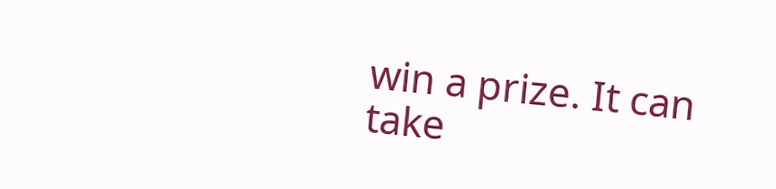win a prize. It can take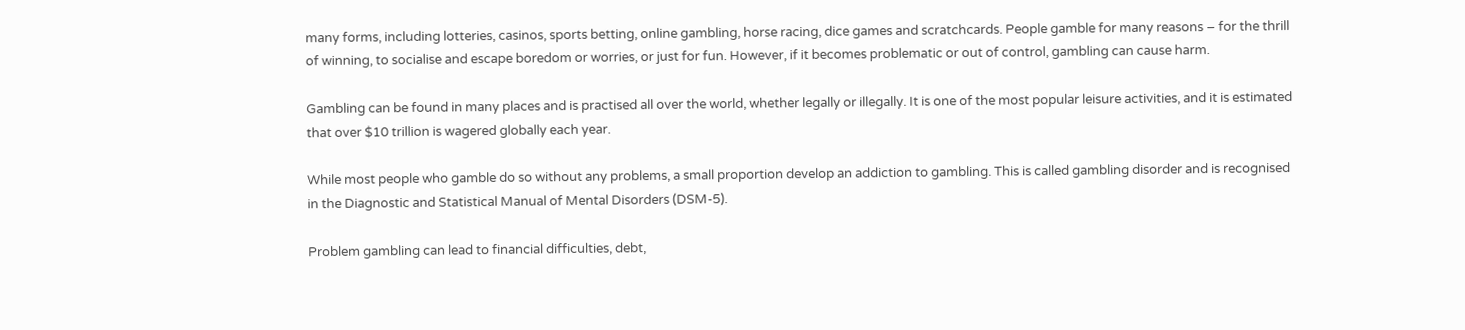many forms, including lotteries, casinos, sports betting, online gambling, horse racing, dice games and scratchcards. People gamble for many reasons – for the thrill of winning, to socialise and escape boredom or worries, or just for fun. However, if it becomes problematic or out of control, gambling can cause harm.

Gambling can be found in many places and is practised all over the world, whether legally or illegally. It is one of the most popular leisure activities, and it is estimated that over $10 trillion is wagered globally each year.

While most people who gamble do so without any problems, a small proportion develop an addiction to gambling. This is called gambling disorder and is recognised in the Diagnostic and Statistical Manual of Mental Disorders (DSM-5).

Problem gambling can lead to financial difficulties, debt,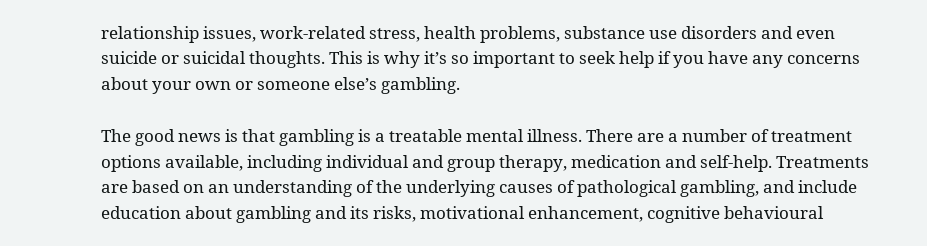relationship issues, work-related stress, health problems, substance use disorders and even suicide or suicidal thoughts. This is why it’s so important to seek help if you have any concerns about your own or someone else’s gambling.

The good news is that gambling is a treatable mental illness. There are a number of treatment options available, including individual and group therapy, medication and self-help. Treatments are based on an understanding of the underlying causes of pathological gambling, and include education about gambling and its risks, motivational enhancement, cognitive behavioural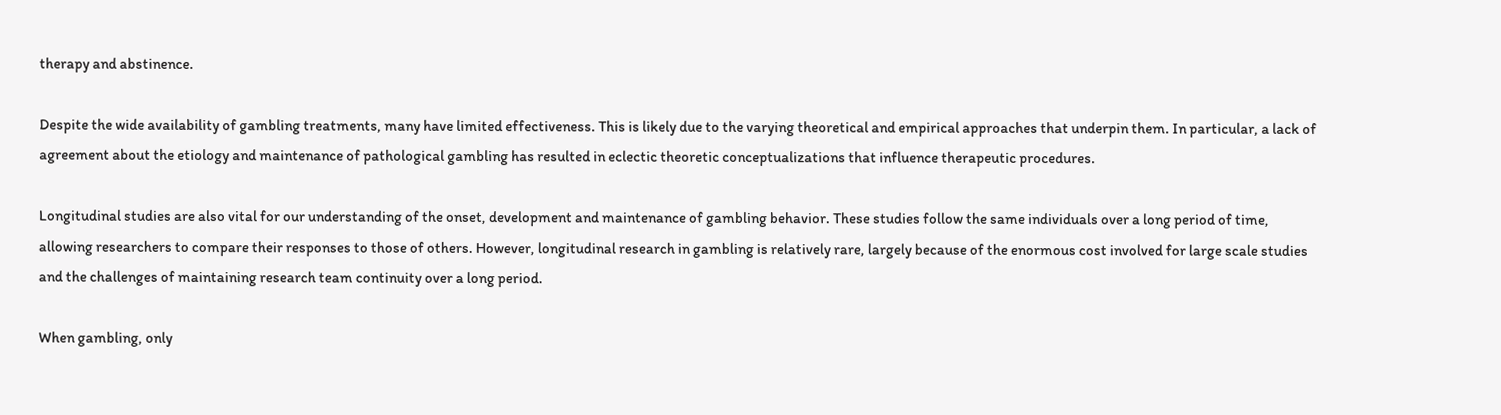therapy and abstinence.

Despite the wide availability of gambling treatments, many have limited effectiveness. This is likely due to the varying theoretical and empirical approaches that underpin them. In particular, a lack of agreement about the etiology and maintenance of pathological gambling has resulted in eclectic theoretic conceptualizations that influence therapeutic procedures.

Longitudinal studies are also vital for our understanding of the onset, development and maintenance of gambling behavior. These studies follow the same individuals over a long period of time, allowing researchers to compare their responses to those of others. However, longitudinal research in gambling is relatively rare, largely because of the enormous cost involved for large scale studies and the challenges of maintaining research team continuity over a long period.

When gambling, only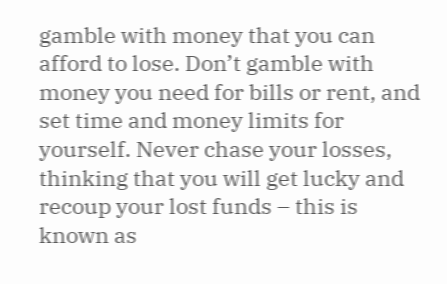gamble with money that you can afford to lose. Don’t gamble with money you need for bills or rent, and set time and money limits for yourself. Never chase your losses, thinking that you will get lucky and recoup your lost funds – this is known as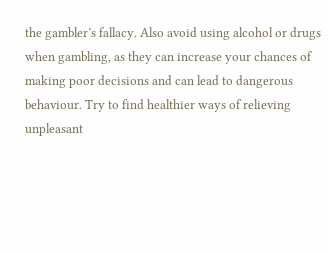the gambler’s fallacy. Also avoid using alcohol or drugs when gambling, as they can increase your chances of making poor decisions and can lead to dangerous behaviour. Try to find healthier ways of relieving unpleasant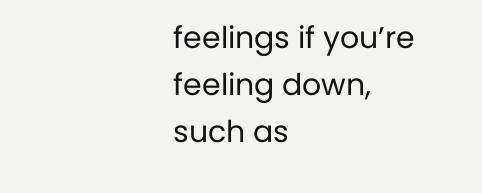feelings if you’re feeling down, such as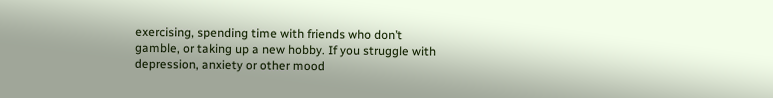exercising, spending time with friends who don’t gamble, or taking up a new hobby. If you struggle with depression, anxiety or other mood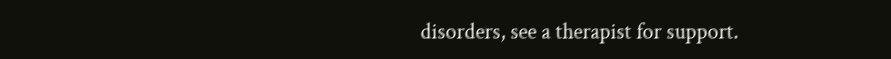disorders, see a therapist for support.